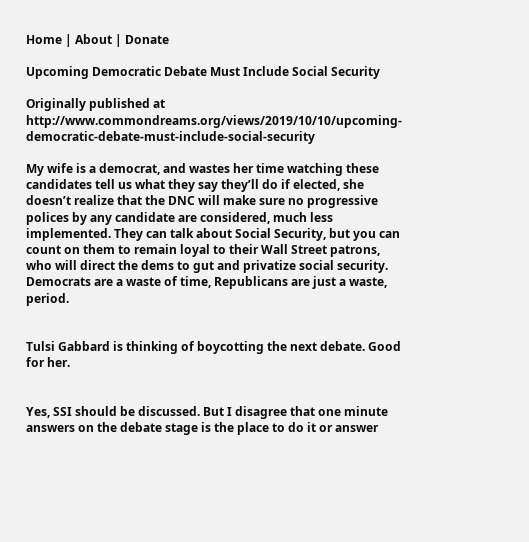Home | About | Donate

Upcoming Democratic Debate Must Include Social Security

Originally published at http://www.commondreams.org/views/2019/10/10/upcoming-democratic-debate-must-include-social-security

My wife is a democrat, and wastes her time watching these candidates tell us what they say they’ll do if elected, she doesn’t realize that the DNC will make sure no progressive polices by any candidate are considered, much less implemented. They can talk about Social Security, but you can count on them to remain loyal to their Wall Street patrons, who will direct the dems to gut and privatize social security. Democrats are a waste of time, Republicans are just a waste, period.


Tulsi Gabbard is thinking of boycotting the next debate. Good for her.


Yes, SSI should be discussed. But I disagree that one minute answers on the debate stage is the place to do it or answer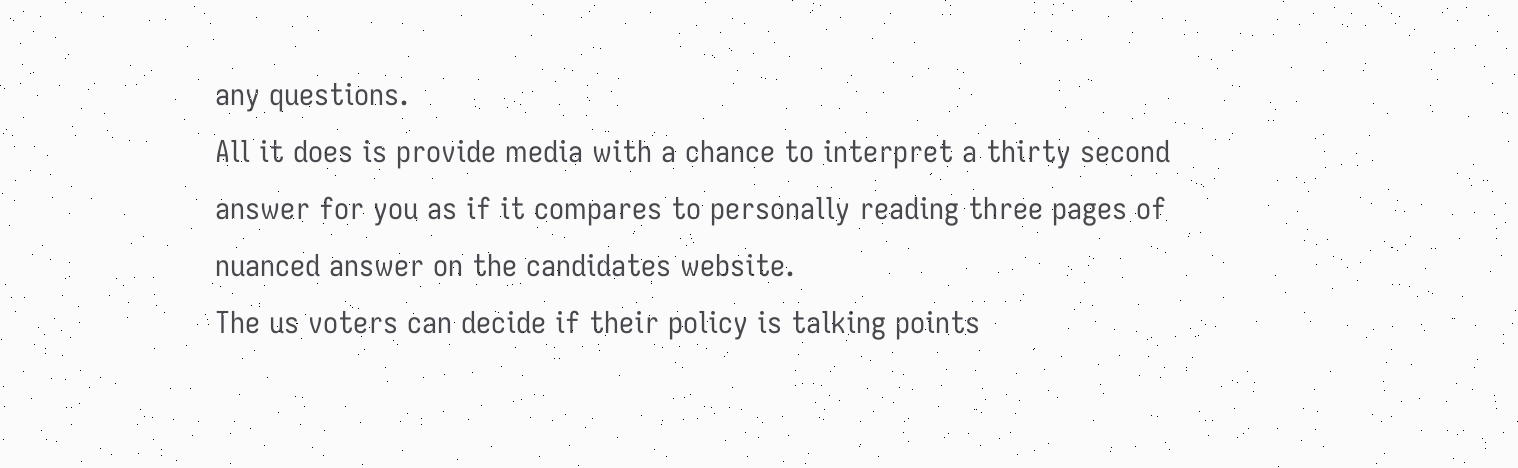any questions.
All it does is provide media with a chance to interpret a thirty second answer for you as if it compares to personally reading three pages of nuanced answer on the candidates website.
The us voters can decide if their policy is talking points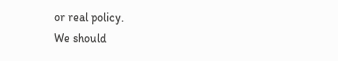or real policy.
We should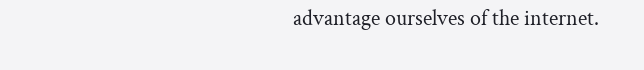advantage ourselves of the internet.